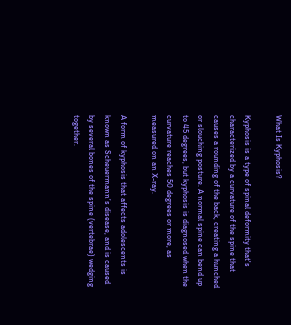What Is Kyphosis?

Kyphosis is a type of spinal deformity that's characterized by a curvature of the spine that causes a rounding of the back, creating a hunched or slouching posture. A normal spine can bend up to 45 degrees, but kyphosis is diagnosed when the curvature reaches 50 degrees or more, as measured on an X-ray.

A form of kyphosis that affects adolescents is known as Scheuermann’s disease, and is caused by several bones of the spine (vertebrae) wedging together.